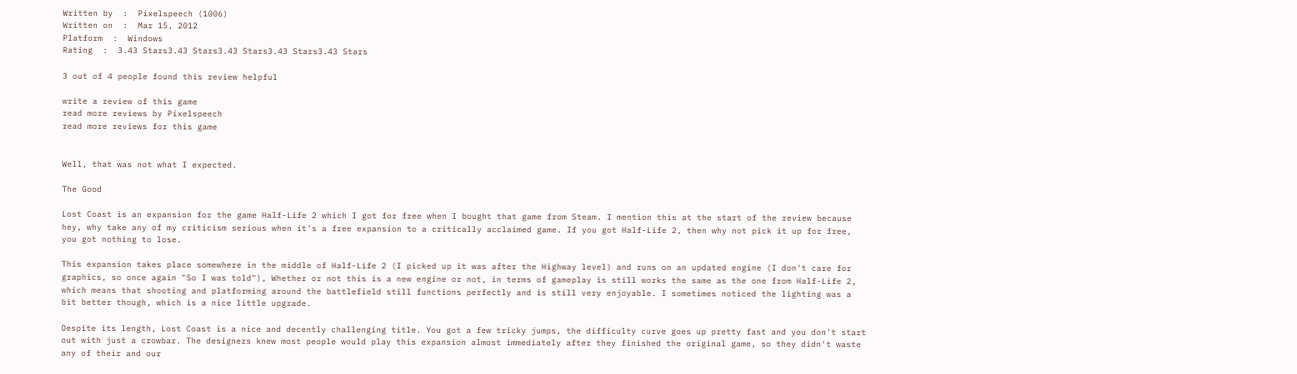Written by  :  Pixelspeech (1006)
Written on  :  Mar 15, 2012
Platform  :  Windows
Rating  :  3.43 Stars3.43 Stars3.43 Stars3.43 Stars3.43 Stars

3 out of 4 people found this review helpful

write a review of this game
read more reviews by Pixelspeech
read more reviews for this game


Well, that was not what I expected.

The Good

Lost Coast is an expansion for the game Half-Life 2 which I got for free when I bought that game from Steam. I mention this at the start of the review because hey, why take any of my criticism serious when it's a free expansion to a critically acclaimed game. If you got Half-Life 2, then why not pick it up for free, you got nothing to lose.

This expansion takes place somewhere in the middle of Half-Life 2 (I picked up it was after the Highway level) and runs on an updated engine (I don't care for graphics, so once again "So I was told"), Whether or not this is a new engine or not, in terms of gameplay is still works the same as the one from Half-Life 2, which means that shooting and platforming around the battlefield still functions perfectly and is still very enjoyable. I sometimes noticed the lighting was a bit better though, which is a nice little upgrade.

Despite its length, Lost Coast is a nice and decently challenging title. You got a few tricky jumps, the difficulty curve goes up pretty fast and you don't start out with just a crowbar. The designers knew most people would play this expansion almost immediately after they finished the original game, so they didn't waste any of their and our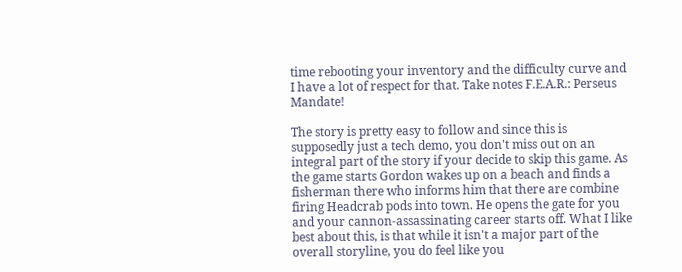time rebooting your inventory and the difficulty curve and I have a lot of respect for that. Take notes F.E.A.R.: Perseus Mandate!

The story is pretty easy to follow and since this is supposedly just a tech demo, you don't miss out on an integral part of the story if your decide to skip this game. As the game starts Gordon wakes up on a beach and finds a fisherman there who informs him that there are combine firing Headcrab pods into town. He opens the gate for you and your cannon-assassinating career starts off. What I like best about this, is that while it isn't a major part of the overall storyline, you do feel like you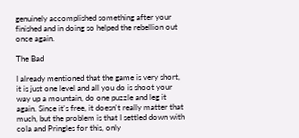genuinely accomplished something after your finished and in doing so helped the rebellion out once again.

The Bad

I already mentioned that the game is very short, it is just one level and all you do is shoot your way up a mountain, do one puzzle and leg it again. Since it's free, it doesn't really matter that much, but the problem is that I settled down with cola and Pringles for this, only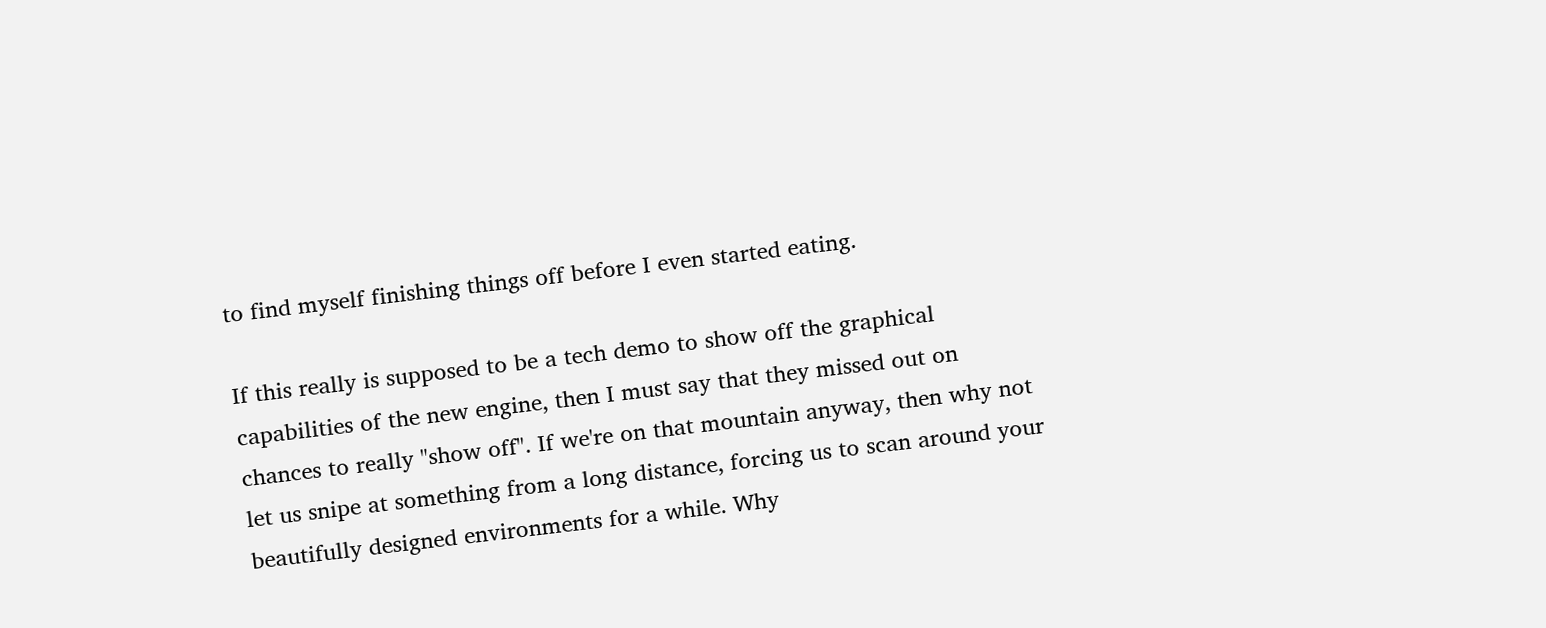to find myself finishing things off before I even started eating.

If this really is supposed to be a tech demo to show off the graphical capabilities of the new engine, then I must say that they missed out on chances to really "show off". If we're on that mountain anyway, then why not let us snipe at something from a long distance, forcing us to scan around your beautifully designed environments for a while. Why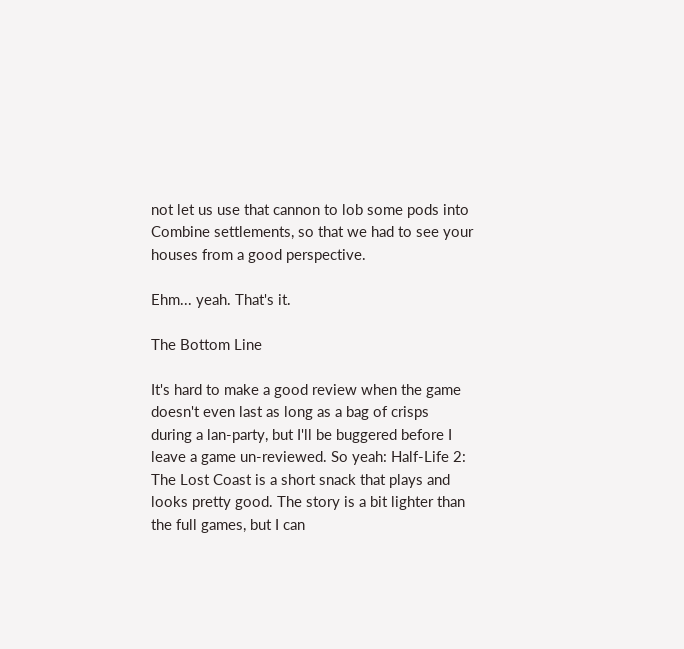not let us use that cannon to lob some pods into Combine settlements, so that we had to see your houses from a good perspective.

Ehm... yeah. That's it.

The Bottom Line

It's hard to make a good review when the game doesn't even last as long as a bag of crisps during a lan-party, but I'll be buggered before I leave a game un-reviewed. So yeah: Half-Life 2: The Lost Coast is a short snack that plays and looks pretty good. The story is a bit lighter than the full games, but I can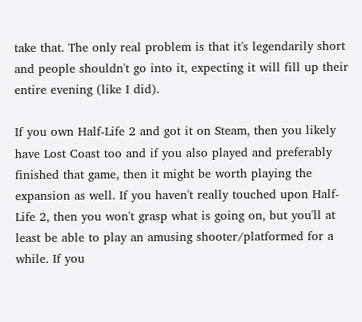take that. The only real problem is that it's legendarily short and people shouldn't go into it, expecting it will fill up their entire evening (like I did).

If you own Half-Life 2 and got it on Steam, then you likely have Lost Coast too and if you also played and preferably finished that game, then it might be worth playing the expansion as well. If you haven't really touched upon Half-Life 2, then you won't grasp what is going on, but you'll at least be able to play an amusing shooter/platformed for a while. If you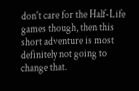don't care for the Half-Life games though, then this short adventure is most definitely not going to change that.